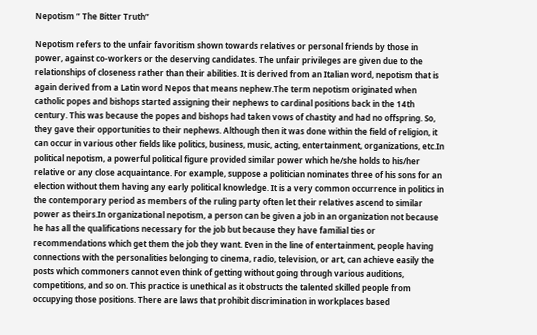Nepotism ” The Bitter Truth”

Nepotism refers to the unfair favoritism shown towards relatives or personal friends by those in power, against co-workers or the deserving candidates. The unfair privileges are given due to the relationships of closeness rather than their abilities. It is derived from an Italian word, nepotism that is again derived from a Latin word Nepos that means nephew.The term nepotism originated when catholic popes and bishops started assigning their nephews to cardinal positions back in the 14th century. This was because the popes and bishops had taken vows of chastity and had no offspring. So, they gave their opportunities to their nephews. Although then it was done within the field of religion, it can occur in various other fields like politics, business, music, acting, entertainment, organizations, etc.In political nepotism, a powerful political figure provided similar power which he/she holds to his/her relative or any close acquaintance. For example, suppose a politician nominates three of his sons for an election without them having any early political knowledge. It is a very common occurrence in politics in the contemporary period as members of the ruling party often let their relatives ascend to similar power as theirs.In organizational nepotism, a person can be given a job in an organization not because he has all the qualifications necessary for the job but because they have familial ties or recommendations which get them the job they want. Even in the line of entertainment, people having connections with the personalities belonging to cinema, radio, television, or art, can achieve easily the posts which commoners cannot even think of getting without going through various auditions, competitions, and so on. This practice is unethical as it obstructs the talented skilled people from occupying those positions. There are laws that prohibit discrimination in workplaces based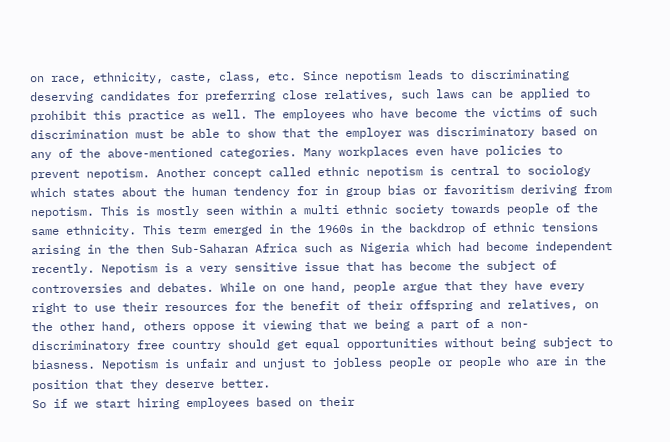on race, ethnicity, caste, class, etc. Since nepotism leads to discriminating deserving candidates for preferring close relatives, such laws can be applied to prohibit this practice as well. The employees who have become the victims of such discrimination must be able to show that the employer was discriminatory based on any of the above-mentioned categories. Many workplaces even have policies to prevent nepotism. Another concept called ethnic nepotism is central to sociology which states about the human tendency for in group bias or favoritism deriving from nepotism. This is mostly seen within a multi ethnic society towards people of the same ethnicity. This term emerged in the 1960s in the backdrop of ethnic tensions arising in the then Sub-Saharan Africa such as Nigeria which had become independent recently. Nepotism is a very sensitive issue that has become the subject of controversies and debates. While on one hand, people argue that they have every right to use their resources for the benefit of their offspring and relatives, on the other hand, others oppose it viewing that we being a part of a non-discriminatory free country should get equal opportunities without being subject to biasness. Nepotism is unfair and unjust to jobless people or people who are in the position that they deserve better.
So if we start hiring employees based on their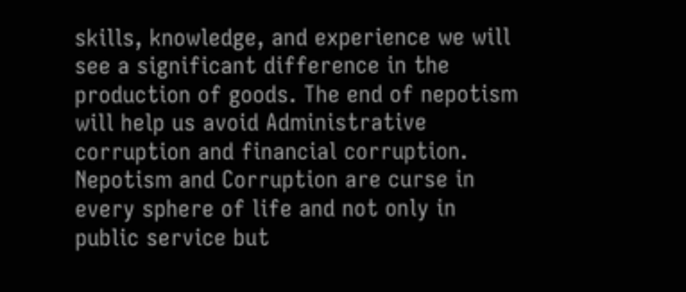skills, knowledge, and experience we will see a significant difference in the production of goods. The end of nepotism will help us avoid Administrative corruption and financial corruption. Nepotism and Corruption are curse in every sphere of life and not only in public service but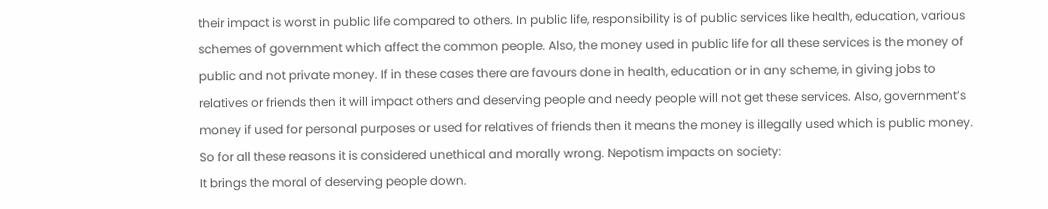their impact is worst in public life compared to others. In public life, responsibility is of public services like health, education, various schemes of government which affect the common people. Also, the money used in public life for all these services is the money of public and not private money. If in these cases there are favours done in health, education or in any scheme, in giving jobs to relatives or friends then it will impact others and deserving people and needy people will not get these services. Also, government’s money if used for personal purposes or used for relatives of friends then it means the money is illegally used which is public money. So for all these reasons it is considered unethical and morally wrong. Nepotism impacts on society:
It brings the moral of deserving people down.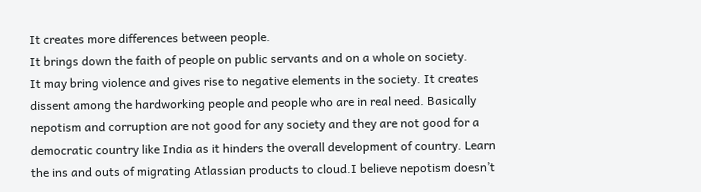It creates more differences between people.
It brings down the faith of people on public servants and on a whole on society.
It may bring violence and gives rise to negative elements in the society. It creates dissent among the hardworking people and people who are in real need. Basically nepotism and corruption are not good for any society and they are not good for a democratic country like India as it hinders the overall development of country. Learn the ins and outs of migrating Atlassian products to cloud.I believe nepotism doesn’t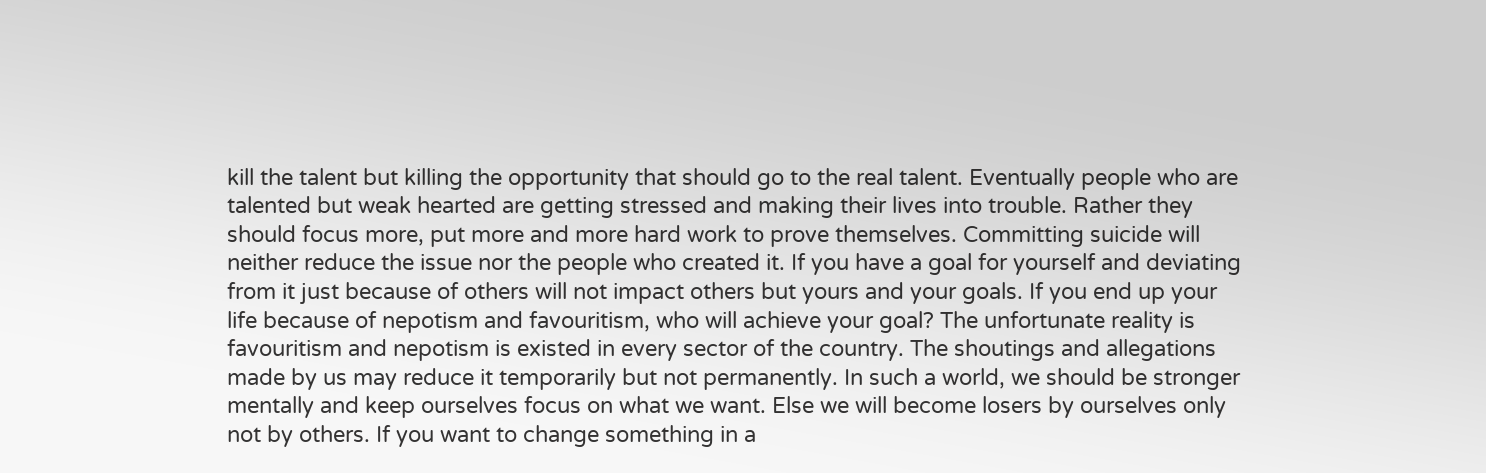kill the talent but killing the opportunity that should go to the real talent. Eventually people who are talented but weak hearted are getting stressed and making their lives into trouble. Rather they should focus more, put more and more hard work to prove themselves. Committing suicide will neither reduce the issue nor the people who created it. If you have a goal for yourself and deviating from it just because of others will not impact others but yours and your goals. If you end up your life because of nepotism and favouritism, who will achieve your goal? The unfortunate reality is favouritism and nepotism is existed in every sector of the country. The shoutings and allegations made by us may reduce it temporarily but not permanently. In such a world, we should be stronger mentally and keep ourselves focus on what we want. Else we will become losers by ourselves only not by others. If you want to change something in a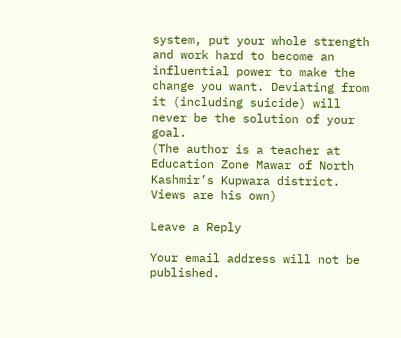system, put your whole strength and work hard to become an influential power to make the change you want. Deviating from it (including suicide) will never be the solution of your goal.
(The author is a teacher at Education Zone Mawar of North Kashmir’s Kupwara district. Views are his own)

Leave a Reply

Your email address will not be published.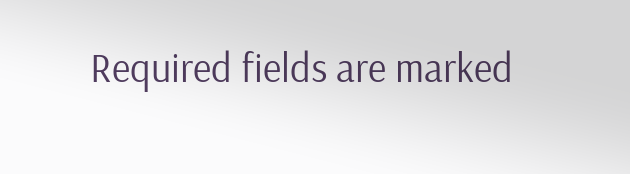Required fields are marked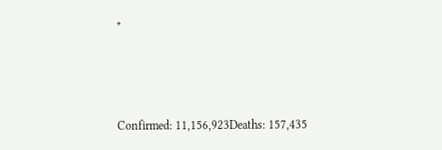*



Confirmed: 11,156,923Deaths: 157,435